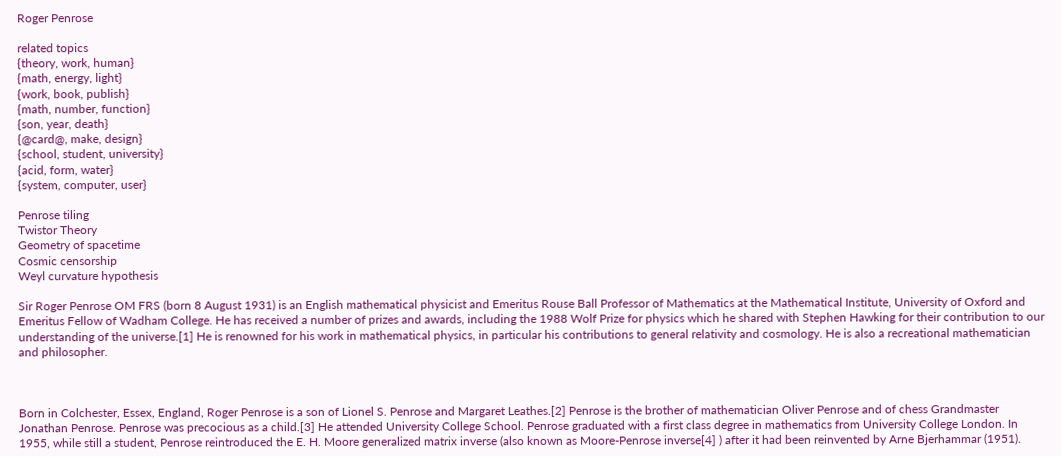Roger Penrose

related topics
{theory, work, human}
{math, energy, light}
{work, book, publish}
{math, number, function}
{son, year, death}
{@card@, make, design}
{school, student, university}
{acid, form, water}
{system, computer, user}

Penrose tiling
Twistor Theory
Geometry of spacetime
Cosmic censorship
Weyl curvature hypothesis

Sir Roger Penrose OM FRS (born 8 August 1931) is an English mathematical physicist and Emeritus Rouse Ball Professor of Mathematics at the Mathematical Institute, University of Oxford and Emeritus Fellow of Wadham College. He has received a number of prizes and awards, including the 1988 Wolf Prize for physics which he shared with Stephen Hawking for their contribution to our understanding of the universe.[1] He is renowned for his work in mathematical physics, in particular his contributions to general relativity and cosmology. He is also a recreational mathematician and philosopher.



Born in Colchester, Essex, England, Roger Penrose is a son of Lionel S. Penrose and Margaret Leathes.[2] Penrose is the brother of mathematician Oliver Penrose and of chess Grandmaster Jonathan Penrose. Penrose was precocious as a child.[3] He attended University College School. Penrose graduated with a first class degree in mathematics from University College London. In 1955, while still a student, Penrose reintroduced the E. H. Moore generalized matrix inverse (also known as Moore-Penrose inverse[4] ) after it had been reinvented by Arne Bjerhammar (1951).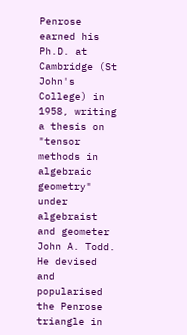Penrose earned his Ph.D. at Cambridge (St John's College) in 1958, writing a thesis on "tensor methods in algebraic geometry" under algebraist and geometer John A. Todd. He devised and popularised the Penrose triangle in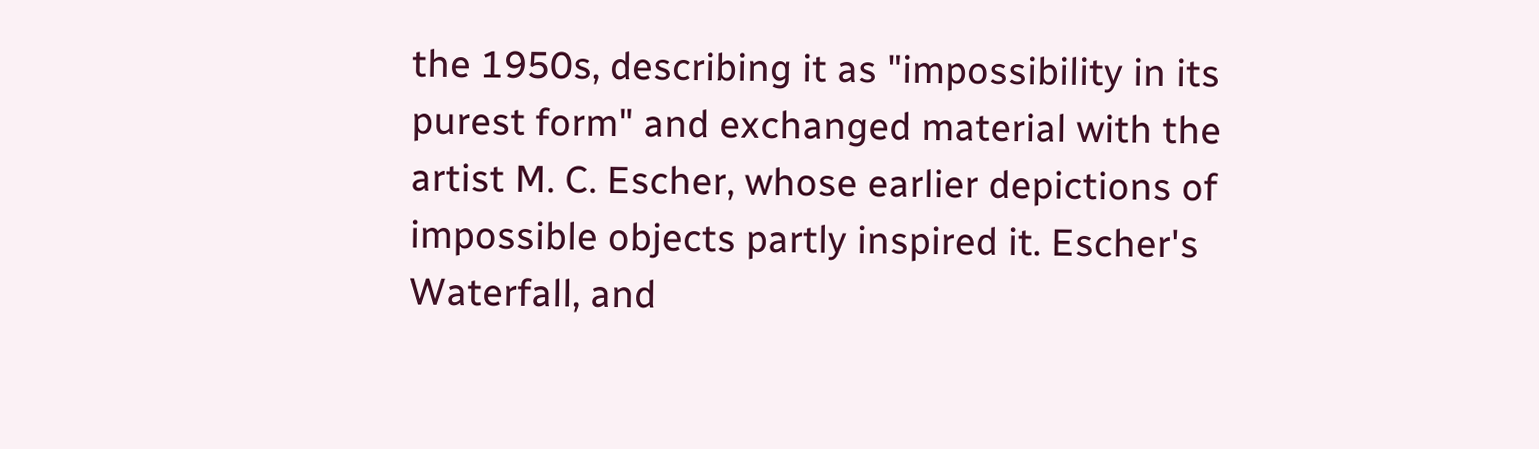the 1950s, describing it as "impossibility in its purest form" and exchanged material with the artist M. C. Escher, whose earlier depictions of impossible objects partly inspired it. Escher's Waterfall, and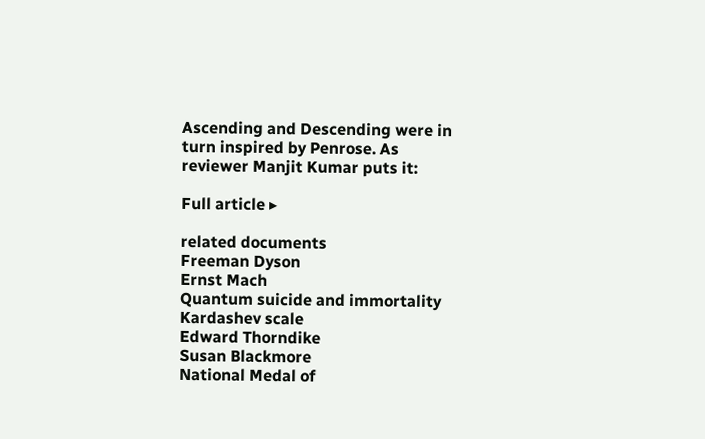Ascending and Descending were in turn inspired by Penrose. As reviewer Manjit Kumar puts it:

Full article ▸

related documents
Freeman Dyson
Ernst Mach
Quantum suicide and immortality
Kardashev scale
Edward Thorndike
Susan Blackmore
National Medal of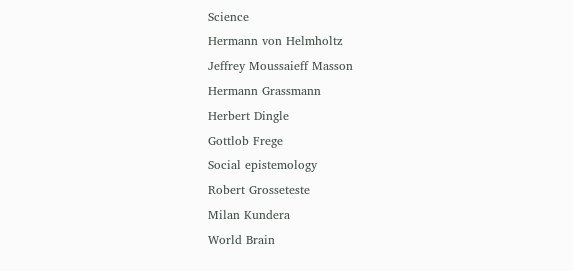Science
Hermann von Helmholtz
Jeffrey Moussaieff Masson
Hermann Grassmann
Herbert Dingle
Gottlob Frege
Social epistemology
Robert Grosseteste
Milan Kundera
World Brain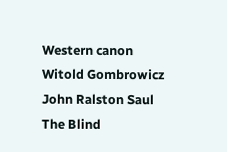Western canon
Witold Gombrowicz
John Ralston Saul
The Blind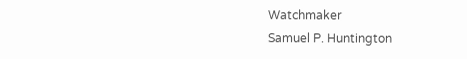Watchmaker
Samuel P. Huntington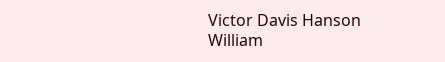Victor Davis Hanson
William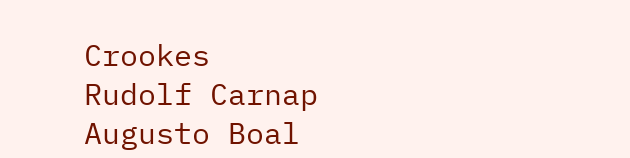Crookes
Rudolf Carnap
Augusto Boal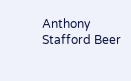Anthony Stafford Beer